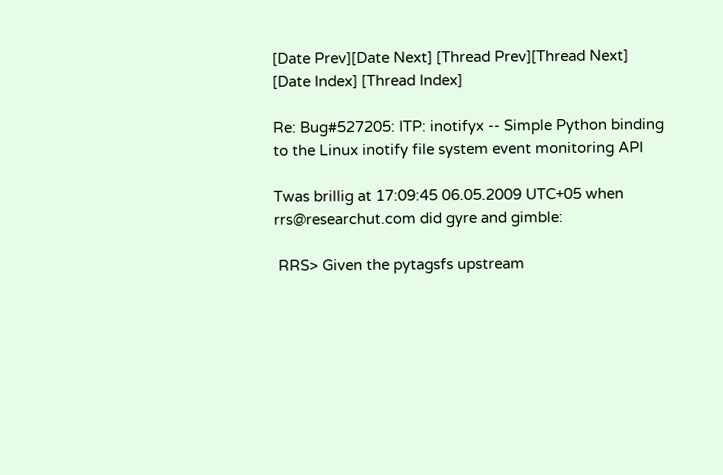[Date Prev][Date Next] [Thread Prev][Thread Next] [Date Index] [Thread Index]

Re: Bug#527205: ITP: inotifyx -- Simple Python binding to the Linux inotify file system event monitoring API

Twas brillig at 17:09:45 06.05.2009 UTC+05 when rrs@researchut.com did gyre and gimble:

 RRS> Given the pytagsfs upstream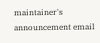maintainer's announcement email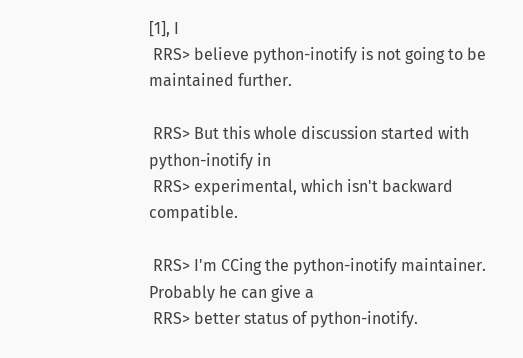[1], I
 RRS> believe python-inotify is not going to be maintained further.

 RRS> But this whole discussion started with python-inotify in
 RRS> experimental, which isn't backward compatible.

 RRS> I'm CCing the python-inotify maintainer. Probably he can give a
 RRS> better status of python-inotify.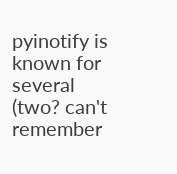pyinotify is known for several (two? can't remember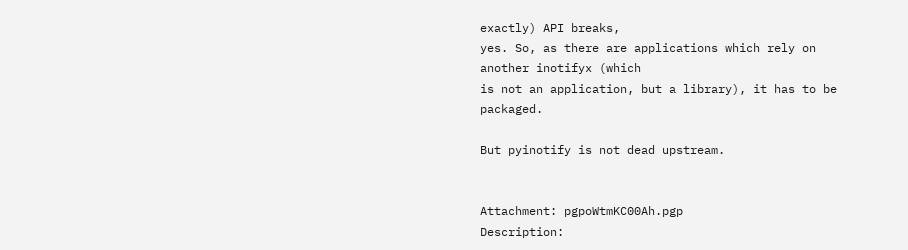exactly) API breaks,
yes. So, as there are applications which rely on another inotifyx (which
is not an application, but a library), it has to be packaged.

But pyinotify is not dead upstream.


Attachment: pgpoWtmKC00Ah.pgp
Description: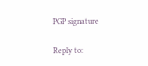PGP signature

Reply to: